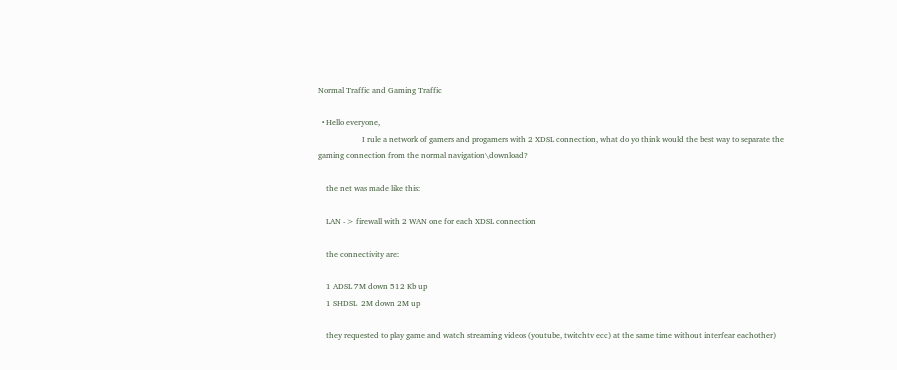Normal Traffic and Gaming Traffic

  • Hello everyone,
                      I rule a network of gamers and progamers with 2 XDSL connection, what do yo think would the best way to separate the gaming connection from the normal navigation\download?

    the net was made like this:

    LAN -> firewall with 2 WAN one for each XDSL connection

    the connectivity are:

    1 ADSL 7M down 512 Kb up
    1 SHDSL  2M down 2M up

    they requested to play game and watch streaming videos (youtube, twitchtv ecc) at the same time without interfear eachother)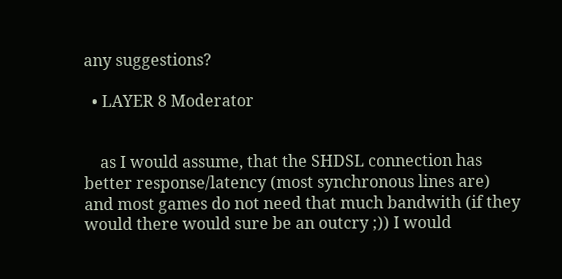any suggestions?

  • LAYER 8 Moderator


    as I would assume, that the SHDSL connection has better response/latency (most synchronous lines are) and most games do not need that much bandwith (if they would there would sure be an outcry ;)) I would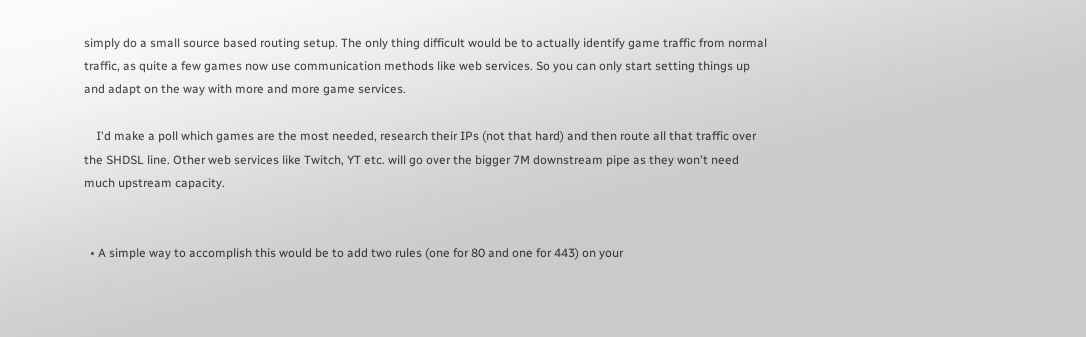simply do a small source based routing setup. The only thing difficult would be to actually identify game traffic from normal traffic, as quite a few games now use communication methods like web services. So you can only start setting things up and adapt on the way with more and more game services.

    I'd make a poll which games are the most needed, research their IPs (not that hard) and then route all that traffic over the SHDSL line. Other web services like Twitch, YT etc. will go over the bigger 7M downstream pipe as they won't need much upstream capacity.


  • A simple way to accomplish this would be to add two rules (one for 80 and one for 443) on your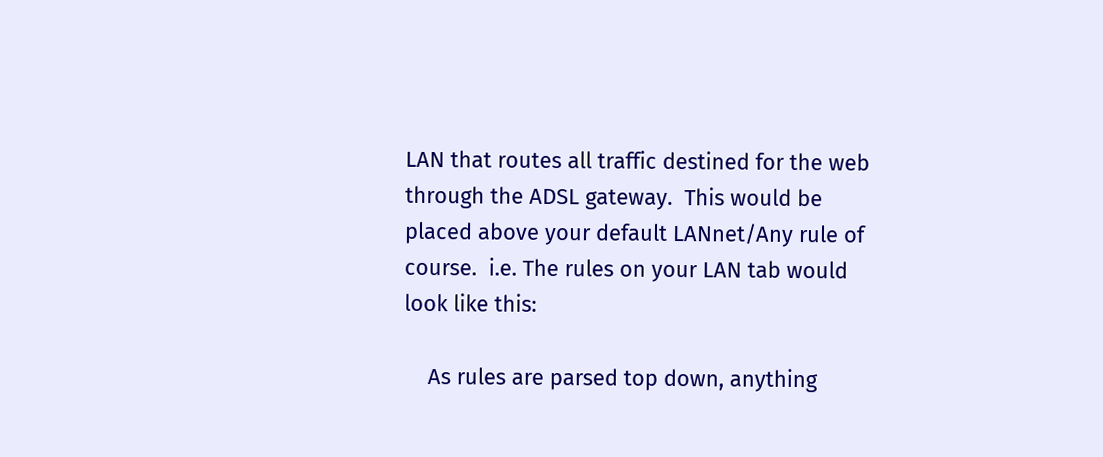LAN that routes all traffic destined for the web through the ADSL gateway.  This would be placed above your default LANnet/Any rule of course.  i.e. The rules on your LAN tab would look like this:

    As rules are parsed top down, anything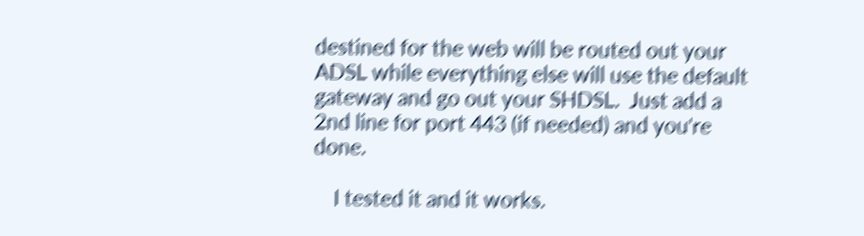destined for the web will be routed out your ADSL while everything else will use the default gateway and go out your SHDSL.  Just add a 2nd line for port 443 (if needed) and you're done.

    I tested it and it works.